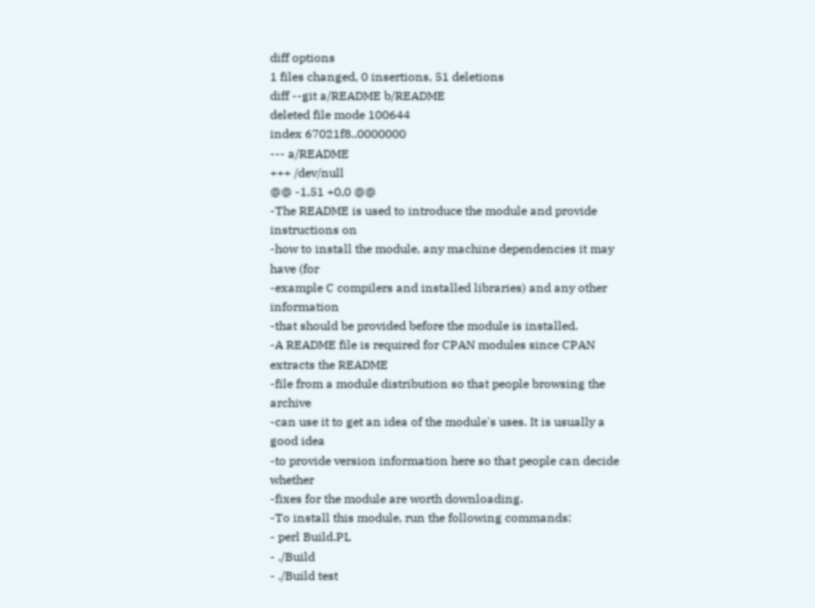diff options
1 files changed, 0 insertions, 51 deletions
diff --git a/README b/README
deleted file mode 100644
index 67021f8..0000000
--- a/README
+++ /dev/null
@@ -1,51 +0,0 @@
-The README is used to introduce the module and provide instructions on
-how to install the module, any machine dependencies it may have (for
-example C compilers and installed libraries) and any other information
-that should be provided before the module is installed.
-A README file is required for CPAN modules since CPAN extracts the README
-file from a module distribution so that people browsing the archive
-can use it to get an idea of the module's uses. It is usually a good idea
-to provide version information here so that people can decide whether
-fixes for the module are worth downloading.
-To install this module, run the following commands:
- perl Build.PL
- ./Build
- ./Build test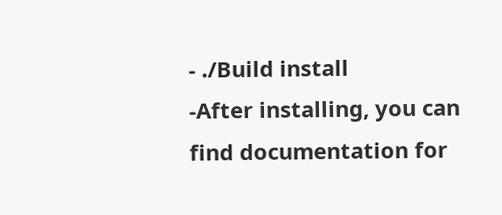- ./Build install
-After installing, you can find documentation for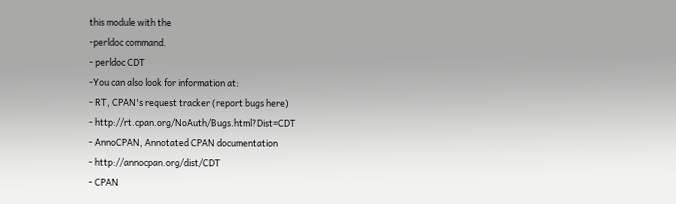this module with the
-perldoc command.
- perldoc CDT
-You can also look for information at:
- RT, CPAN's request tracker (report bugs here)
- http://rt.cpan.org/NoAuth/Bugs.html?Dist=CDT
- AnnoCPAN, Annotated CPAN documentation
- http://annocpan.org/dist/CDT
- CPAN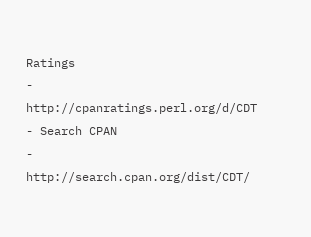Ratings
- http://cpanratings.perl.org/d/CDT
- Search CPAN
- http://search.cpan.org/dist/CDT/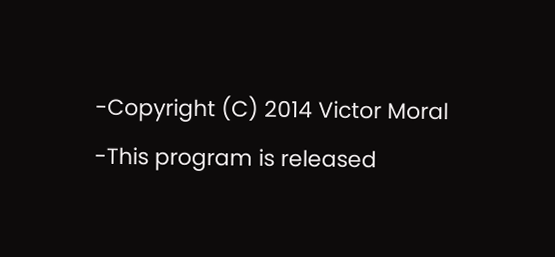-Copyright (C) 2014 Victor Moral
-This program is released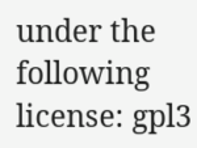under the following license: gpl3